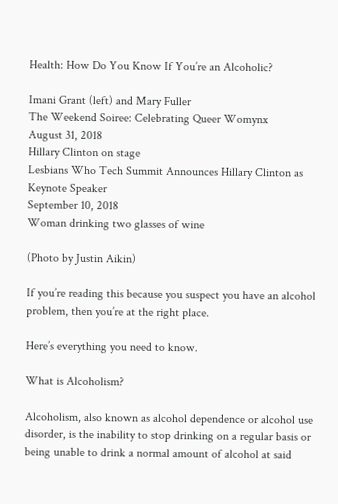Health: How Do You Know If You’re an Alcoholic?

Imani Grant (left) and Mary Fuller
The Weekend Soiree: Celebrating Queer Womynx
August 31, 2018
Hillary Clinton on stage
Lesbians Who Tech Summit Announces Hillary Clinton as Keynote Speaker
September 10, 2018
Woman drinking two glasses of wine

(Photo by Justin Aikin)

If you’re reading this because you suspect you have an alcohol problem, then you’re at the right place.

Here’s everything you need to know.

What is Alcoholism?

Alcoholism, also known as alcohol dependence or alcohol use disorder, is the inability to stop drinking on a regular basis or being unable to drink a normal amount of alcohol at said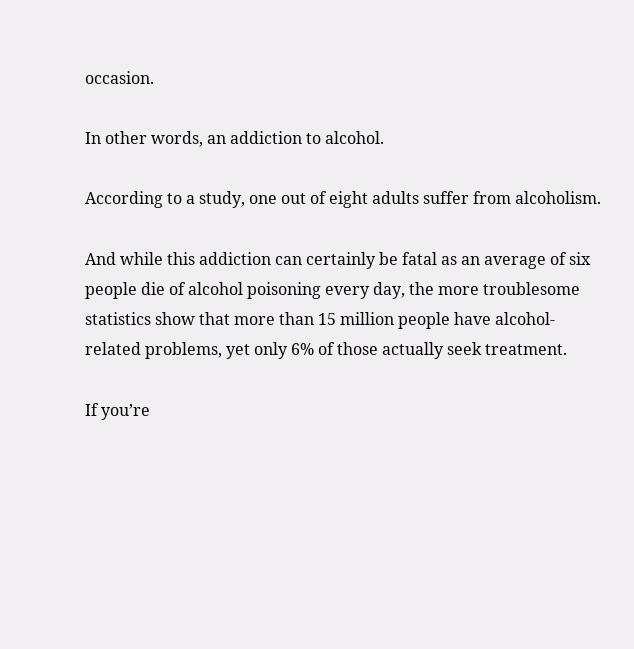occasion.

In other words, an addiction to alcohol.

According to a study, one out of eight adults suffer from alcoholism.

And while this addiction can certainly be fatal as an average of six people die of alcohol poisoning every day, the more troublesome statistics show that more than 15 million people have alcohol-related problems, yet only 6% of those actually seek treatment.

If you’re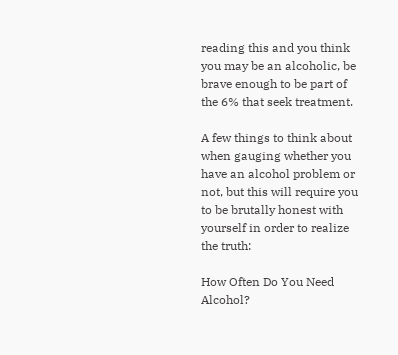reading this and you think you may be an alcoholic, be brave enough to be part of the 6% that seek treatment.

A few things to think about when gauging whether you have an alcohol problem or not, but this will require you to be brutally honest with yourself in order to realize the truth:

How Often Do You Need Alcohol?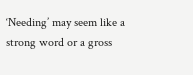‘Needing’ may seem like a strong word or a gross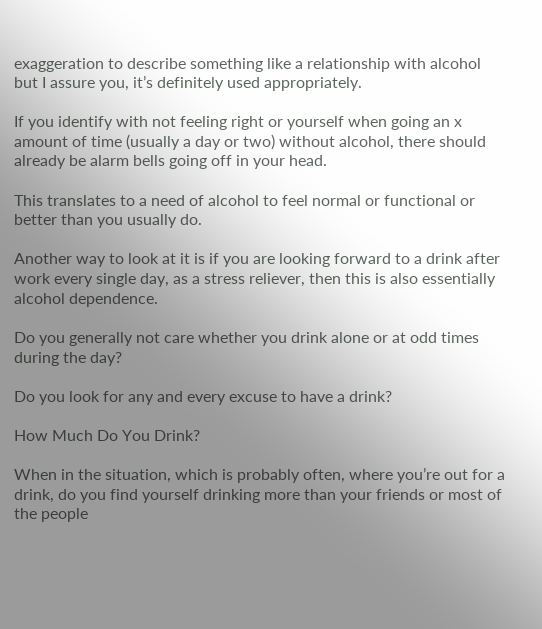exaggeration to describe something like a relationship with alcohol but I assure you, it’s definitely used appropriately.

If you identify with not feeling right or yourself when going an x amount of time (usually a day or two) without alcohol, there should already be alarm bells going off in your head.

This translates to a need of alcohol to feel normal or functional or better than you usually do.

Another way to look at it is if you are looking forward to a drink after work every single day, as a stress reliever, then this is also essentially alcohol dependence.

Do you generally not care whether you drink alone or at odd times during the day?

Do you look for any and every excuse to have a drink?

How Much Do You Drink?

When in the situation, which is probably often, where you’re out for a drink, do you find yourself drinking more than your friends or most of the people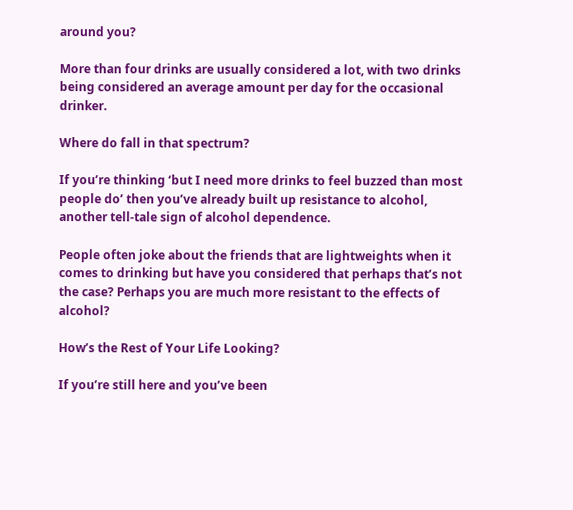around you?

More than four drinks are usually considered a lot, with two drinks being considered an average amount per day for the occasional drinker.

Where do fall in that spectrum?

If you’re thinking ‘but I need more drinks to feel buzzed than most people do’ then you’ve already built up resistance to alcohol, another tell-tale sign of alcohol dependence.

People often joke about the friends that are lightweights when it comes to drinking but have you considered that perhaps that’s not the case? Perhaps you are much more resistant to the effects of alcohol?

How’s the Rest of Your Life Looking?

If you’re still here and you’ve been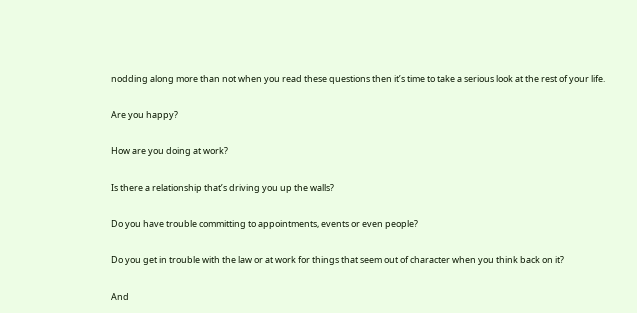nodding along more than not when you read these questions then it’s time to take a serious look at the rest of your life.

Are you happy?

How are you doing at work?

Is there a relationship that’s driving you up the walls?

Do you have trouble committing to appointments, events or even people?

Do you get in trouble with the law or at work for things that seem out of character when you think back on it?

And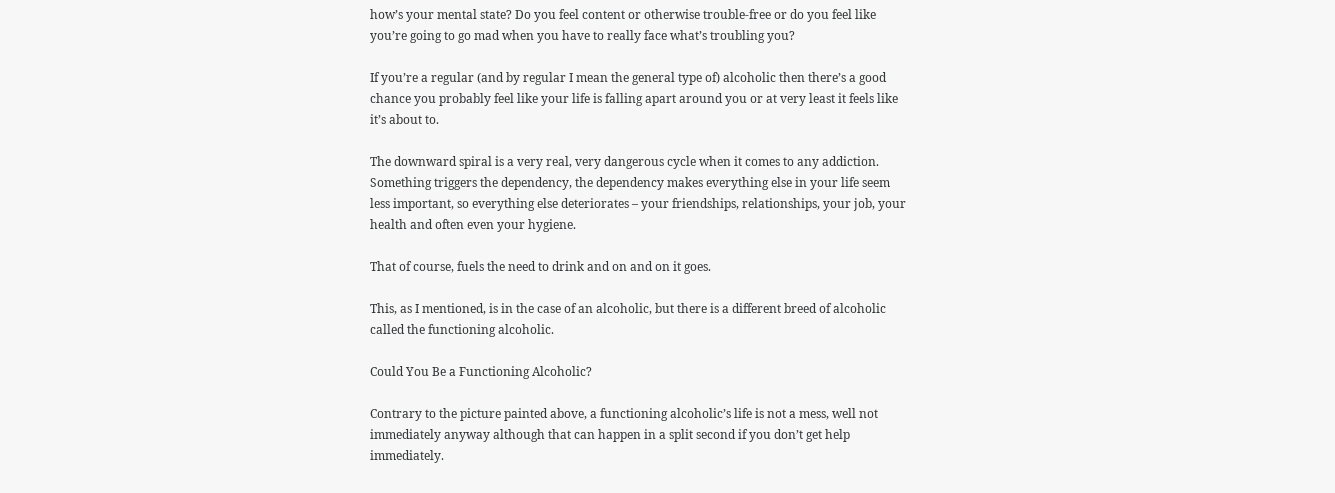how’s your mental state? Do you feel content or otherwise trouble-free or do you feel like you’re going to go mad when you have to really face what’s troubling you?

If you’re a regular (and by regular I mean the general type of) alcoholic then there’s a good chance you probably feel like your life is falling apart around you or at very least it feels like it’s about to.

The downward spiral is a very real, very dangerous cycle when it comes to any addiction. Something triggers the dependency, the dependency makes everything else in your life seem less important, so everything else deteriorates – your friendships, relationships, your job, your health and often even your hygiene.

That of course, fuels the need to drink and on and on it goes.

This, as I mentioned, is in the case of an alcoholic, but there is a different breed of alcoholic called the functioning alcoholic.

Could You Be a Functioning Alcoholic?

Contrary to the picture painted above, a functioning alcoholic’s life is not a mess, well not immediately anyway although that can happen in a split second if you don’t get help immediately.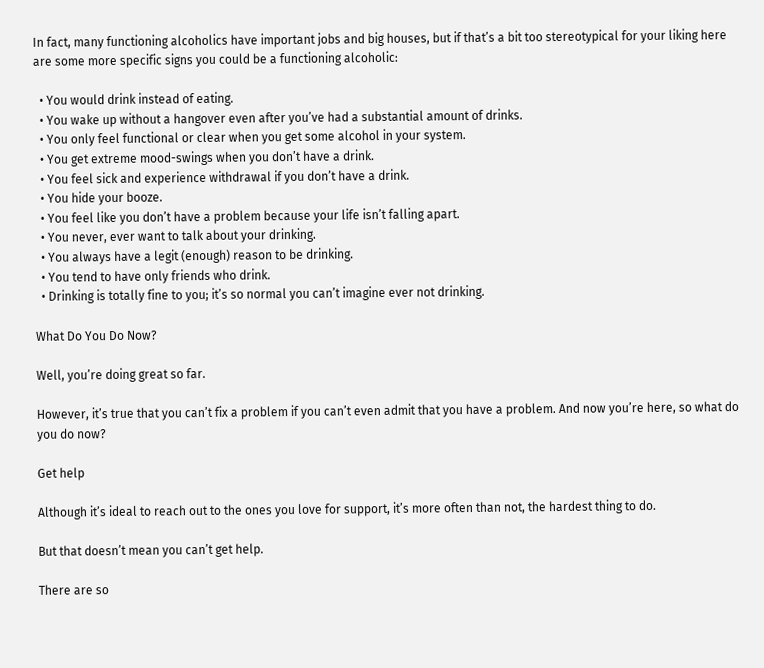In fact, many functioning alcoholics have important jobs and big houses, but if that’s a bit too stereotypical for your liking here are some more specific signs you could be a functioning alcoholic:

  • You would drink instead of eating.
  • You wake up without a hangover even after you’ve had a substantial amount of drinks.
  • You only feel functional or clear when you get some alcohol in your system.
  • You get extreme mood-swings when you don’t have a drink.
  • You feel sick and experience withdrawal if you don’t have a drink.
  • You hide your booze.
  • You feel like you don’t have a problem because your life isn’t falling apart.
  • You never, ever want to talk about your drinking.
  • You always have a legit (enough) reason to be drinking.
  • You tend to have only friends who drink.
  • Drinking is totally fine to you; it’s so normal you can’t imagine ever not drinking.

What Do You Do Now?

Well, you’re doing great so far.

However, it’s true that you can’t fix a problem if you can’t even admit that you have a problem. And now you’re here, so what do you do now?

Get help

Although it’s ideal to reach out to the ones you love for support, it’s more often than not, the hardest thing to do.

But that doesn’t mean you can’t get help.

There are so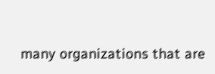many organizations that are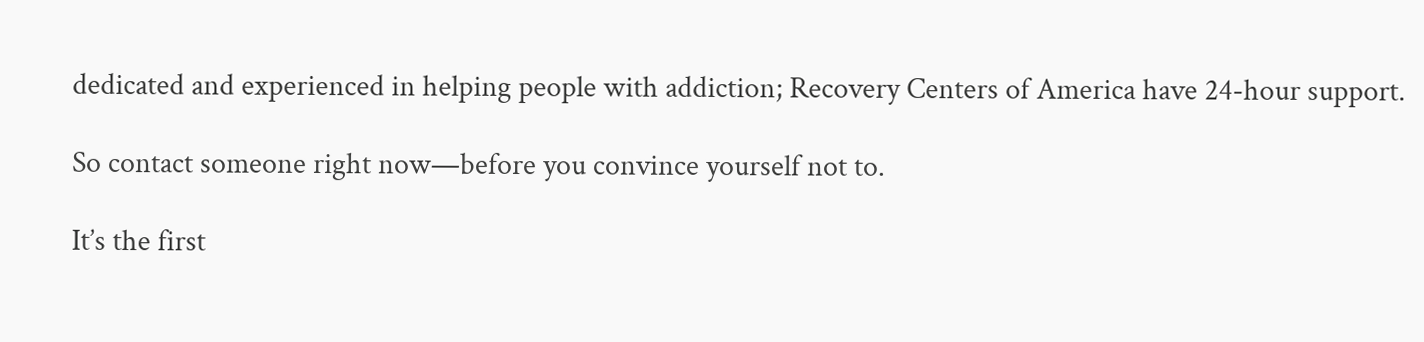dedicated and experienced in helping people with addiction; Recovery Centers of America have 24-hour support.

So contact someone right now—before you convince yourself not to.

It’s the first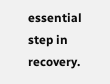essential step in recovery.